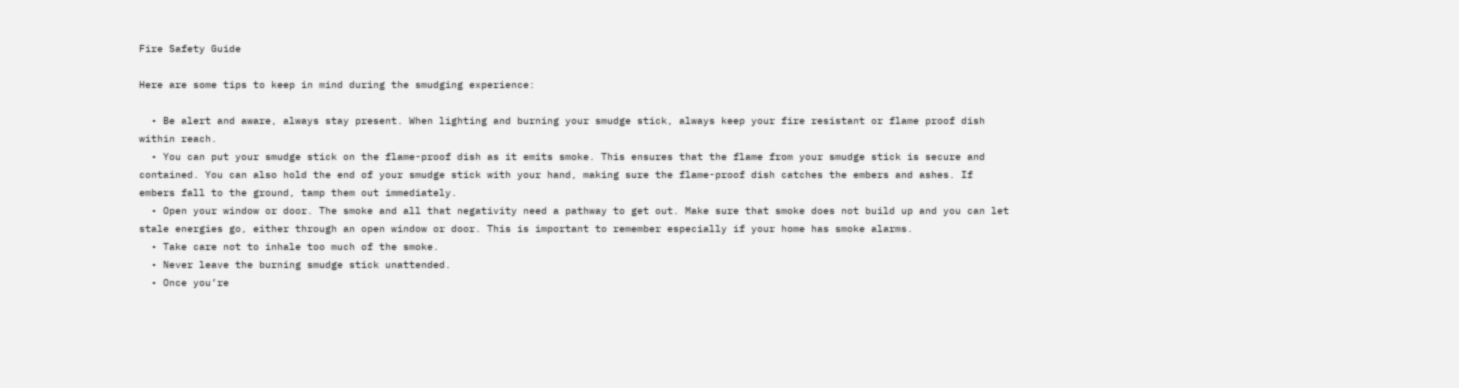Fire Safety Guide

Here are some tips to keep in mind during the smudging experience:

  • Be alert and aware, always stay present. When lighting and burning your smudge stick, always keep your fire resistant or flame proof dish within reach.
  • You can put your smudge stick on the flame-proof dish as it emits smoke. This ensures that the flame from your smudge stick is secure and contained. You can also hold the end of your smudge stick with your hand, making sure the flame-proof dish catches the embers and ashes. If embers fall to the ground, tamp them out immediately.
  • Open your window or door. The smoke and all that negativity need a pathway to get out. Make sure that smoke does not build up and you can let stale energies go, either through an open window or door. This is important to remember especially if your home has smoke alarms.
  • Take care not to inhale too much of the smoke.
  • Never leave the burning smudge stick unattended.
  • Once you’re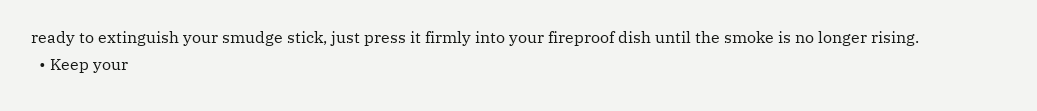ready to extinguish your smudge stick, just press it firmly into your fireproof dish until the smoke is no longer rising.
  • Keep your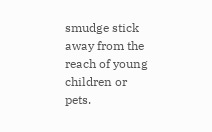smudge stick away from the reach of young children or pets.